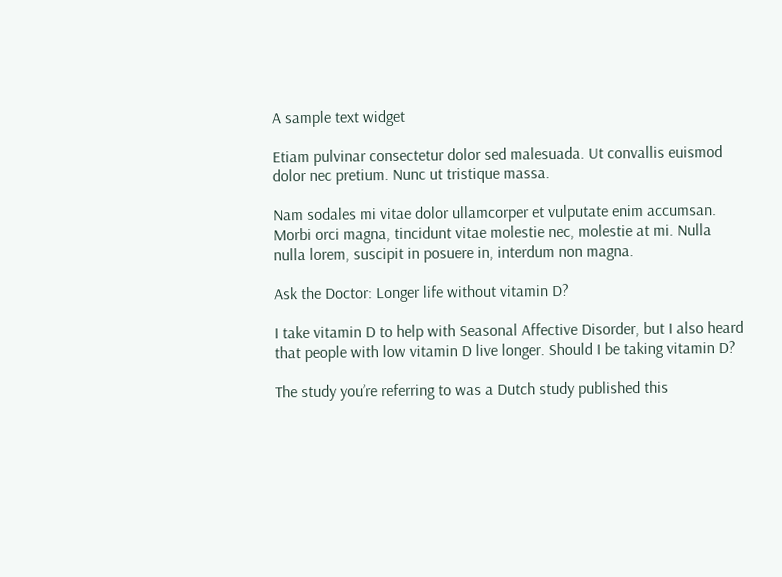A sample text widget

Etiam pulvinar consectetur dolor sed malesuada. Ut convallis euismod dolor nec pretium. Nunc ut tristique massa.

Nam sodales mi vitae dolor ullamcorper et vulputate enim accumsan. Morbi orci magna, tincidunt vitae molestie nec, molestie at mi. Nulla nulla lorem, suscipit in posuere in, interdum non magna.

Ask the Doctor: Longer life without vitamin D?

I take vitamin D to help with Seasonal Affective Disorder, but I also heard that people with low vitamin D live longer. Should I be taking vitamin D?

The study you’re referring to was a Dutch study published this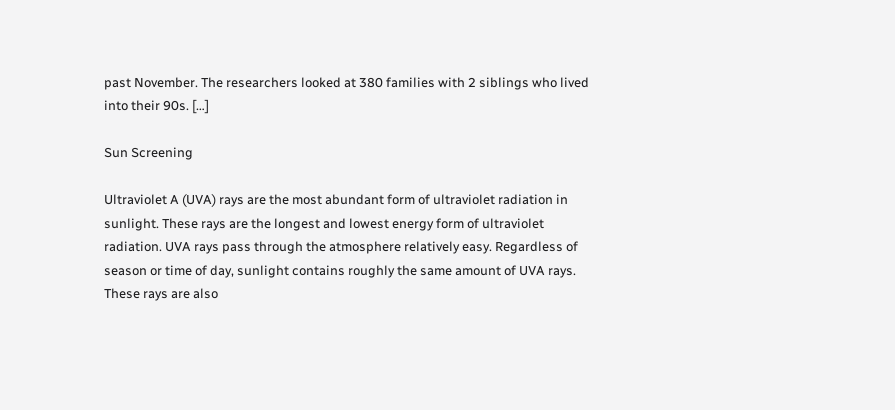past November. The researchers looked at 380 families with 2 siblings who lived into their 90s. […]

Sun Screening

Ultraviolet A (UVA) rays are the most abundant form of ultraviolet radiation in sunlight. These rays are the longest and lowest energy form of ultraviolet radiation. UVA rays pass through the atmosphere relatively easy. Regardless of season or time of day, sunlight contains roughly the same amount of UVA rays. These rays are also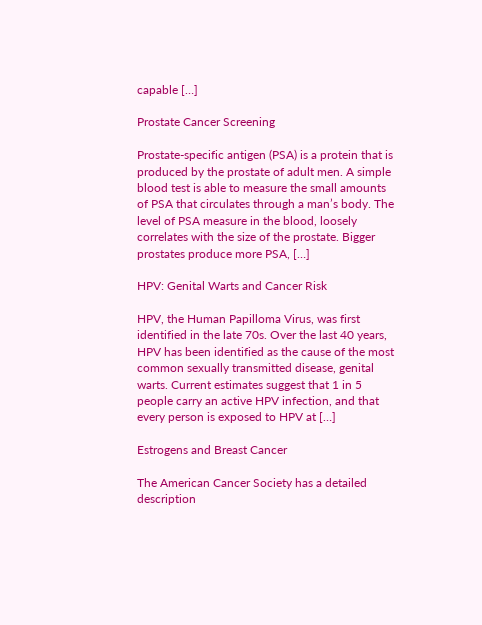capable […]

Prostate Cancer Screening

Prostate-specific antigen (PSA) is a protein that is produced by the prostate of adult men. A simple blood test is able to measure the small amounts of PSA that circulates through a man’s body. The level of PSA measure in the blood, loosely correlates with the size of the prostate. Bigger prostates produce more PSA, […]

HPV: Genital Warts and Cancer Risk

HPV, the Human Papilloma Virus, was first identified in the late 70s. Over the last 40 years, HPV has been identified as the cause of the most common sexually transmitted disease, genital warts. Current estimates suggest that 1 in 5 people carry an active HPV infection, and that every person is exposed to HPV at […]

Estrogens and Breast Cancer

The American Cancer Society has a detailed description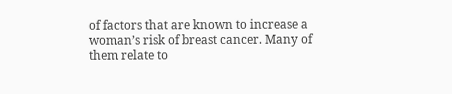of factors that are known to increase a woman’s risk of breast cancer. Many of them relate to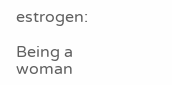estrogen:

Being a woman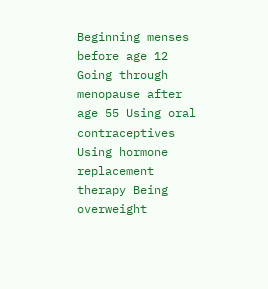Beginning menses before age 12 Going through menopause after age 55 Using oral contraceptives Using hormone replacement therapy Being overweight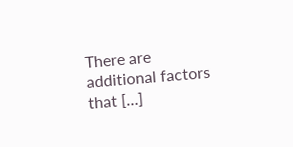There are additional factors that […]